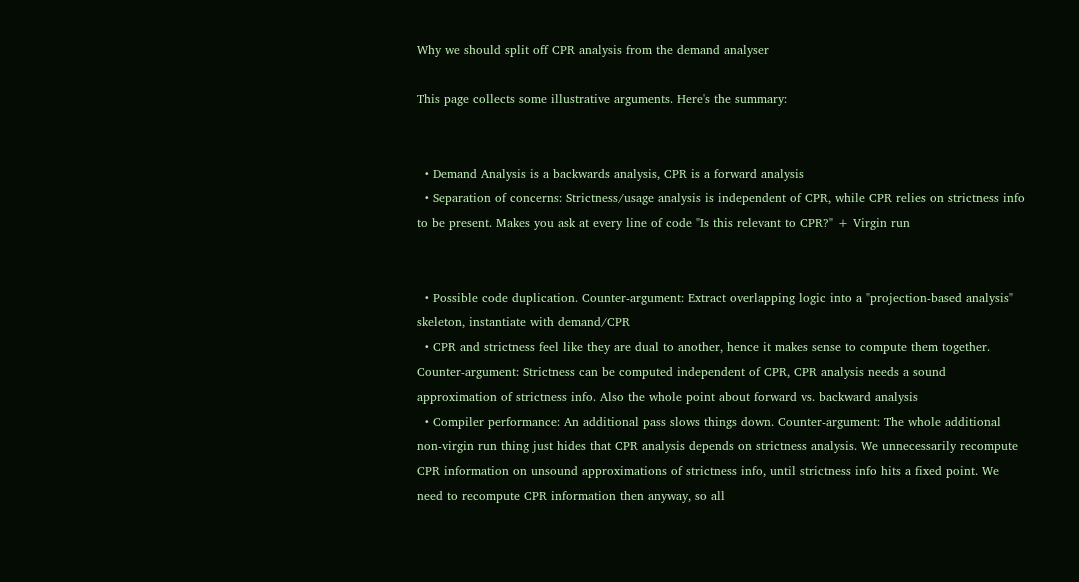Why we should split off CPR analysis from the demand analyser

This page collects some illustrative arguments. Here's the summary:


  • Demand Analysis is a backwards analysis, CPR is a forward analysis
  • Separation of concerns: Strictness/usage analysis is independent of CPR, while CPR relies on strictness info to be present. Makes you ask at every line of code "Is this relevant to CPR?" + Virgin run


  • Possible code duplication. Counter-argument: Extract overlapping logic into a "projection-based analysis" skeleton, instantiate with demand/CPR
  • CPR and strictness feel like they are dual to another, hence it makes sense to compute them together. Counter-argument: Strictness can be computed independent of CPR, CPR analysis needs a sound approximation of strictness info. Also the whole point about forward vs. backward analysis
  • Compiler performance: An additional pass slows things down. Counter-argument: The whole additional non-virgin run thing just hides that CPR analysis depends on strictness analysis. We unnecessarily recompute CPR information on unsound approximations of strictness info, until strictness info hits a fixed point. We need to recompute CPR information then anyway, so all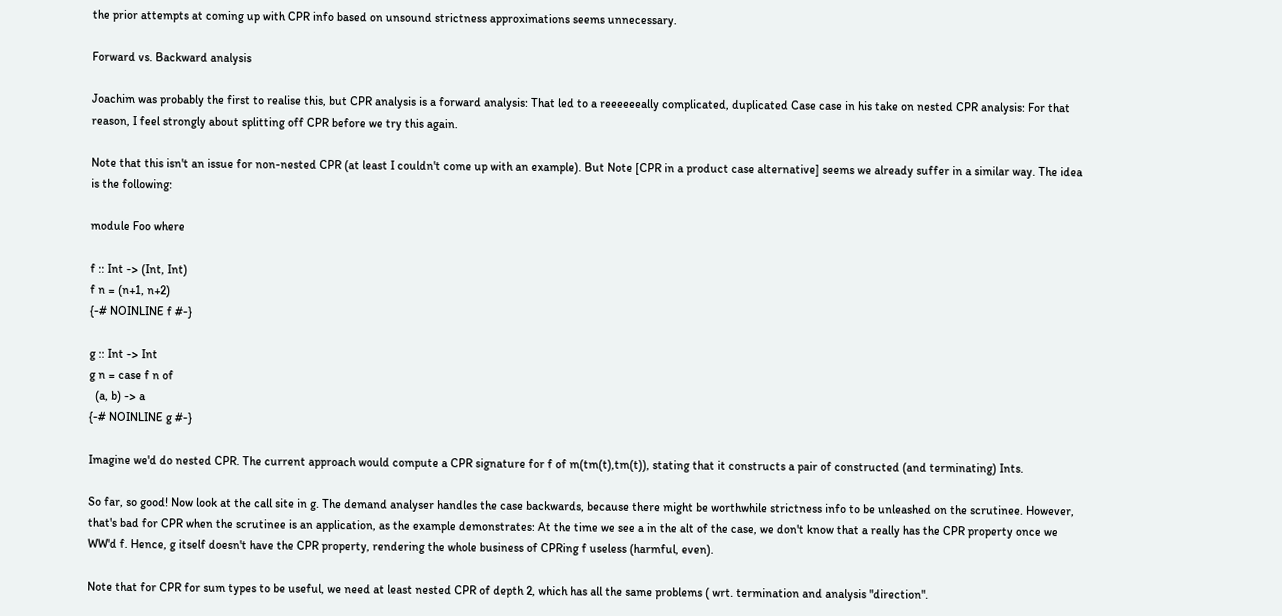the prior attempts at coming up with CPR info based on unsound strictness approximations seems unnecessary.

Forward vs. Backward analysis

Joachim was probably the first to realise this, but CPR analysis is a forward analysis: That led to a reeeeeeally complicated, duplicated Case case in his take on nested CPR analysis: For that reason, I feel strongly about splitting off CPR before we try this again.

Note that this isn't an issue for non-nested CPR (at least I couldn't come up with an example). But Note [CPR in a product case alternative] seems we already suffer in a similar way. The idea is the following:

module Foo where

f :: Int -> (Int, Int)
f n = (n+1, n+2)
{-# NOINLINE f #-}

g :: Int -> Int
g n = case f n of
  (a, b) -> a
{-# NOINLINE g #-}

Imagine we'd do nested CPR. The current approach would compute a CPR signature for f of m(tm(t),tm(t)), stating that it constructs a pair of constructed (and terminating) Ints.

So far, so good! Now look at the call site in g. The demand analyser handles the case backwards, because there might be worthwhile strictness info to be unleashed on the scrutinee. However, that's bad for CPR when the scrutinee is an application, as the example demonstrates: At the time we see a in the alt of the case, we don't know that a really has the CPR property once we WW'd f. Hence, g itself doesn't have the CPR property, rendering the whole business of CPRing f useless (harmful, even).

Note that for CPR for sum types to be useful, we need at least nested CPR of depth 2, which has all the same problems ( wrt. termination and analysis "direction".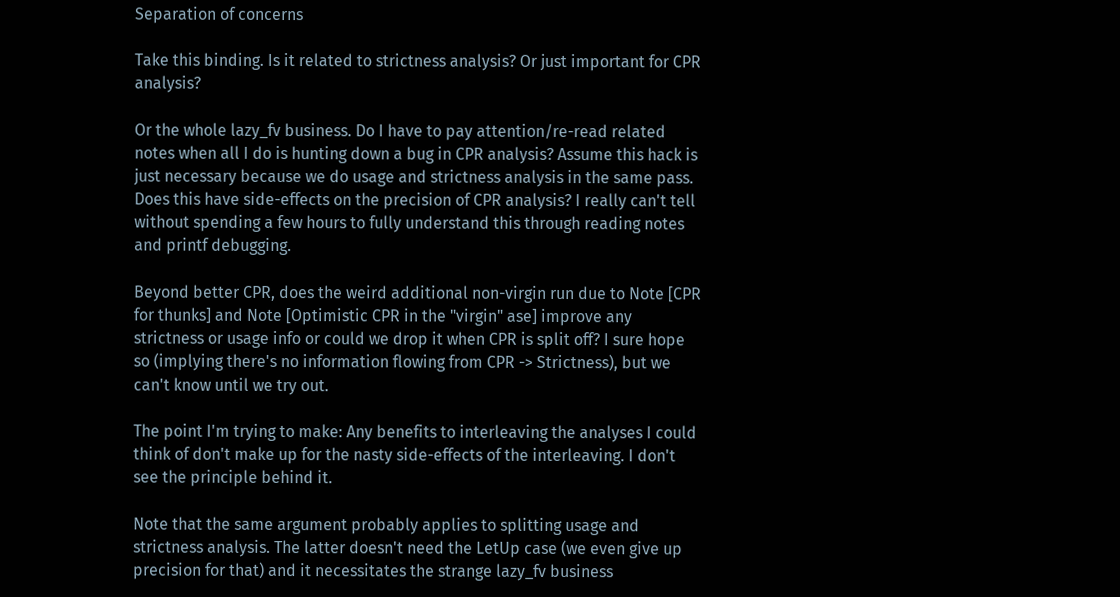Separation of concerns

Take this binding. Is it related to strictness analysis? Or just important for CPR analysis?

Or the whole lazy_fv business. Do I have to pay attention/re-read related notes when all I do is hunting down a bug in CPR analysis? Assume this hack is just necessary because we do usage and strictness analysis in the same pass. Does this have side-effects on the precision of CPR analysis? I really can't tell without spending a few hours to fully understand this through reading notes and printf debugging.

Beyond better CPR, does the weird additional non-virgin run due to Note [CPR for thunks] and Note [Optimistic CPR in the "virgin" ase] improve any strictness or usage info or could we drop it when CPR is split off? I sure hope so (implying there's no information flowing from CPR -> Strictness), but we can't know until we try out.

The point I'm trying to make: Any benefits to interleaving the analyses I could think of don't make up for the nasty side-effects of the interleaving. I don't see the principle behind it.

Note that the same argument probably applies to splitting usage and strictness analysis. The latter doesn't need the LetUp case (we even give up precision for that) and it necessitates the strange lazy_fv business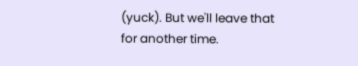(yuck). But we'll leave that for another time.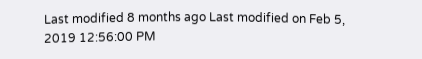Last modified 8 months ago Last modified on Feb 5, 2019 12:56:00 PM